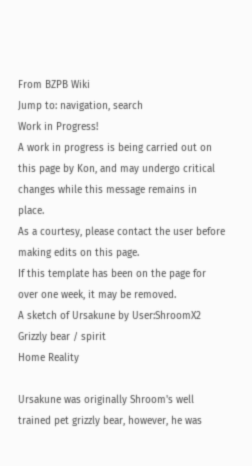From BZPB Wiki
Jump to: navigation, search
Work in Progress!
A work in progress is being carried out on this page by Kon, and may undergo critical changes while this message remains in place.
As a courtesy, please contact the user before making edits on this page.
If this template has been on the page for over one week, it may be removed.
A sketch of Ursakune by User:ShroomX2
Grizzly bear / spirit
Home Reality

Ursakune was originally Shroom's well trained pet grizzly bear, however, he was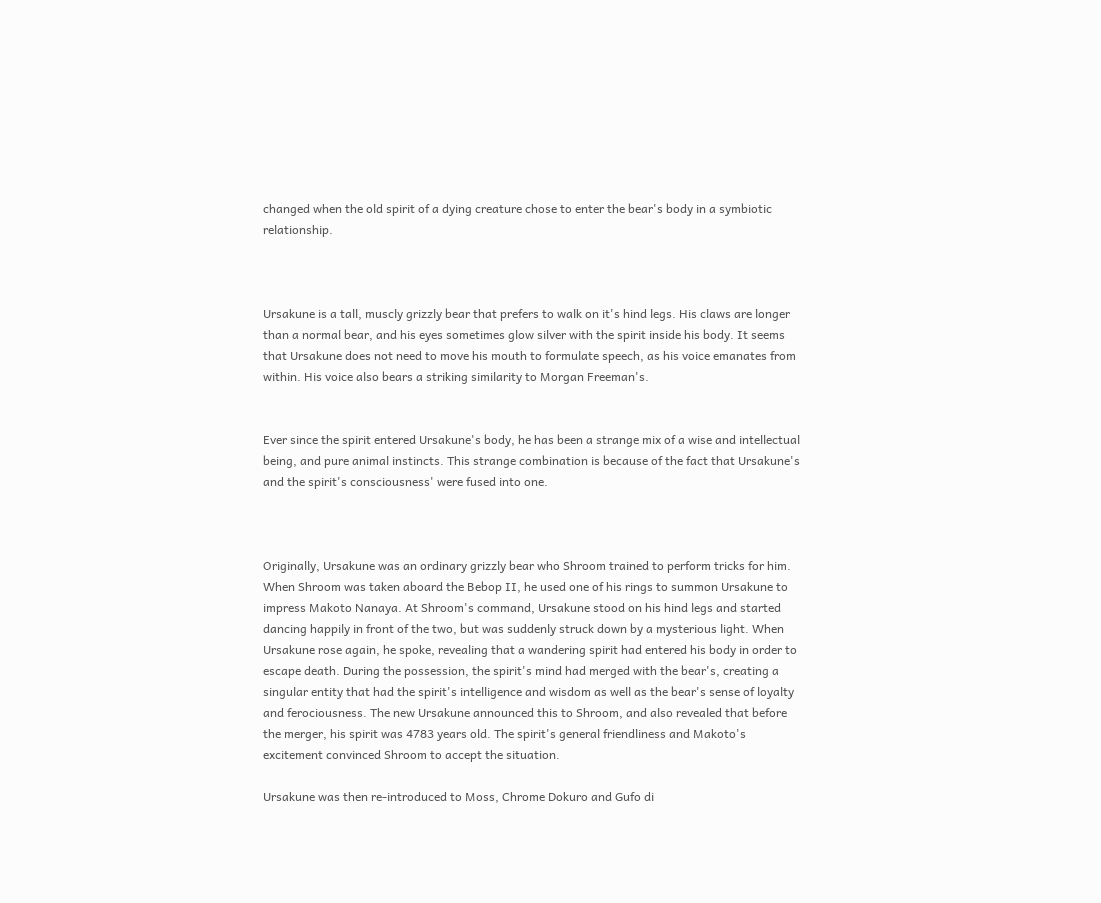changed when the old spirit of a dying creature chose to enter the bear's body in a symbiotic relationship.



Ursakune is a tall, muscly grizzly bear that prefers to walk on it's hind legs. His claws are longer than a normal bear, and his eyes sometimes glow silver with the spirit inside his body. It seems that Ursakune does not need to move his mouth to formulate speech, as his voice emanates from within. His voice also bears a striking similarity to Morgan Freeman's.


Ever since the spirit entered Ursakune's body, he has been a strange mix of a wise and intellectual being, and pure animal instincts. This strange combination is because of the fact that Ursakune's and the spirit's consciousness' were fused into one.



Originally, Ursakune was an ordinary grizzly bear who Shroom trained to perform tricks for him. When Shroom was taken aboard the Bebop II, he used one of his rings to summon Ursakune to impress Makoto Nanaya. At Shroom's command, Ursakune stood on his hind legs and started dancing happily in front of the two, but was suddenly struck down by a mysterious light. When Ursakune rose again, he spoke, revealing that a wandering spirit had entered his body in order to escape death. During the possession, the spirit's mind had merged with the bear's, creating a singular entity that had the spirit's intelligence and wisdom as well as the bear's sense of loyalty and ferociousness. The new Ursakune announced this to Shroom, and also revealed that before the merger, his spirit was 4783 years old. The spirit's general friendliness and Makoto's excitement convinced Shroom to accept the situation.

Ursakune was then re-introduced to Moss, Chrome Dokuro and Gufo di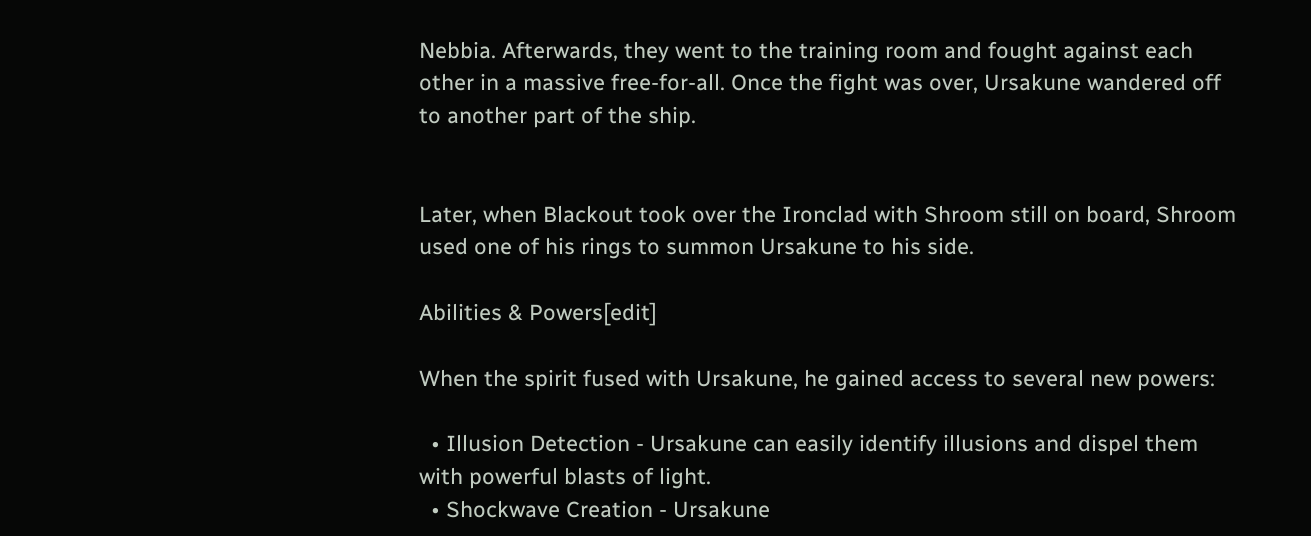Nebbia. Afterwards, they went to the training room and fought against each other in a massive free-for-all. Once the fight was over, Ursakune wandered off to another part of the ship.


Later, when Blackout took over the Ironclad with Shroom still on board, Shroom used one of his rings to summon Ursakune to his side.

Abilities & Powers[edit]

When the spirit fused with Ursakune, he gained access to several new powers:

  • Illusion Detection - Ursakune can easily identify illusions and dispel them with powerful blasts of light.
  • Shockwave Creation - Ursakune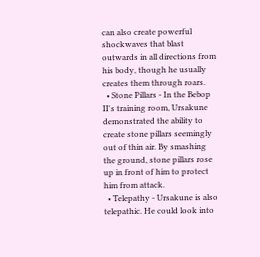can also create powerful shockwaves that blast outwards in all directions from his body, though he usually creates them through roars.
  • Stone Pillars - In the Bebop II's training room, Ursakune demonstrated the ability to create stone pillars seemingly out of thin air. By smashing the ground, stone pillars rose up in front of him to protect him from attack.
  • Telepathy - Ursakune is also telepathic. He could look into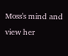Moss's mind and view her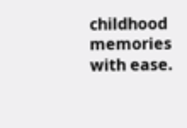childhood memories with ease.